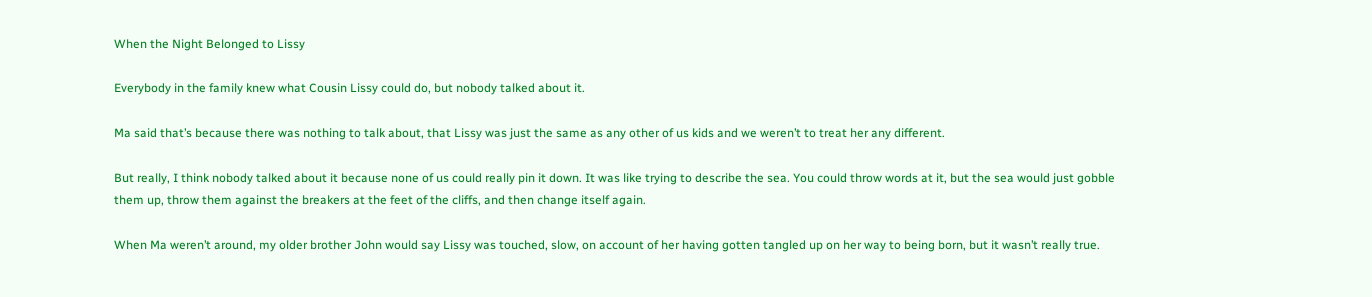When the Night Belonged to Lissy

Everybody in the family knew what Cousin Lissy could do, but nobody talked about it.

Ma said that’s because there was nothing to talk about, that Lissy was just the same as any other of us kids and we weren’t to treat her any different.

But really, I think nobody talked about it because none of us could really pin it down. It was like trying to describe the sea. You could throw words at it, but the sea would just gobble them up, throw them against the breakers at the feet of the cliffs, and then change itself again.

When Ma weren’t around, my older brother John would say Lissy was touched, slow, on account of her having gotten tangled up on her way to being born, but it wasn’t really true.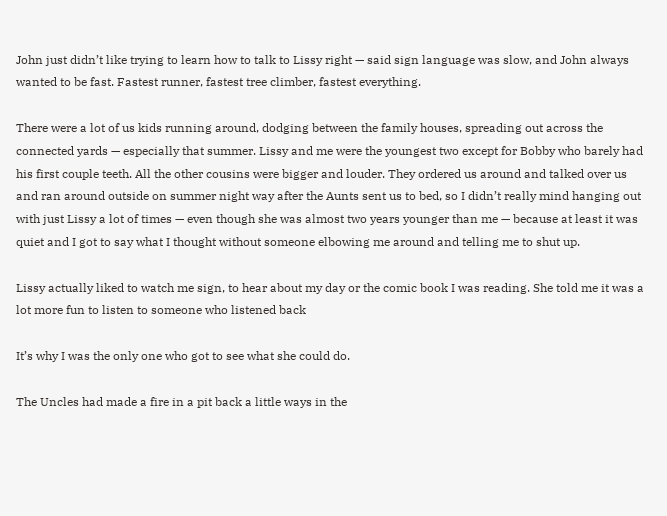John just didn’t like trying to learn how to talk to Lissy right — said sign language was slow, and John always wanted to be fast. Fastest runner, fastest tree climber, fastest everything.

There were a lot of us kids running around, dodging between the family houses, spreading out across the connected yards — especially that summer. Lissy and me were the youngest two except for Bobby who barely had his first couple teeth. All the other cousins were bigger and louder. They ordered us around and talked over us and ran around outside on summer night way after the Aunts sent us to bed, so I didn’t really mind hanging out with just Lissy a lot of times — even though she was almost two years younger than me — because at least it was quiet and I got to say what I thought without someone elbowing me around and telling me to shut up.

Lissy actually liked to watch me sign, to hear about my day or the comic book I was reading. She told me it was a lot more fun to listen to someone who listened back

It’s why I was the only one who got to see what she could do.

The Uncles had made a fire in a pit back a little ways in the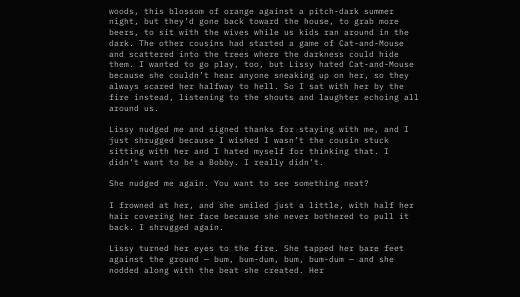woods, this blossom of orange against a pitch-dark summer night, but they’d gone back toward the house, to grab more beers, to sit with the wives while us kids ran around in the dark. The other cousins had started a game of Cat-and-Mouse and scattered into the trees where the darkness could hide them. I wanted to go play, too, but Lissy hated Cat-and-Mouse because she couldn’t hear anyone sneaking up on her, so they always scared her halfway to hell. So I sat with her by the fire instead, listening to the shouts and laughter echoing all around us.

Lissy nudged me and signed thanks for staying with me, and I just shrugged because I wished I wasn’t the cousin stuck sitting with her and I hated myself for thinking that. I didn’t want to be a Bobby. I really didn’t.

She nudged me again. You want to see something neat?

I frowned at her, and she smiled just a little, with half her hair covering her face because she never bothered to pull it back. I shrugged again.

Lissy turned her eyes to the fire. She tapped her bare feet against the ground — bum, bum-dum, bum, bum-dum — and she nodded along with the beat she created. Her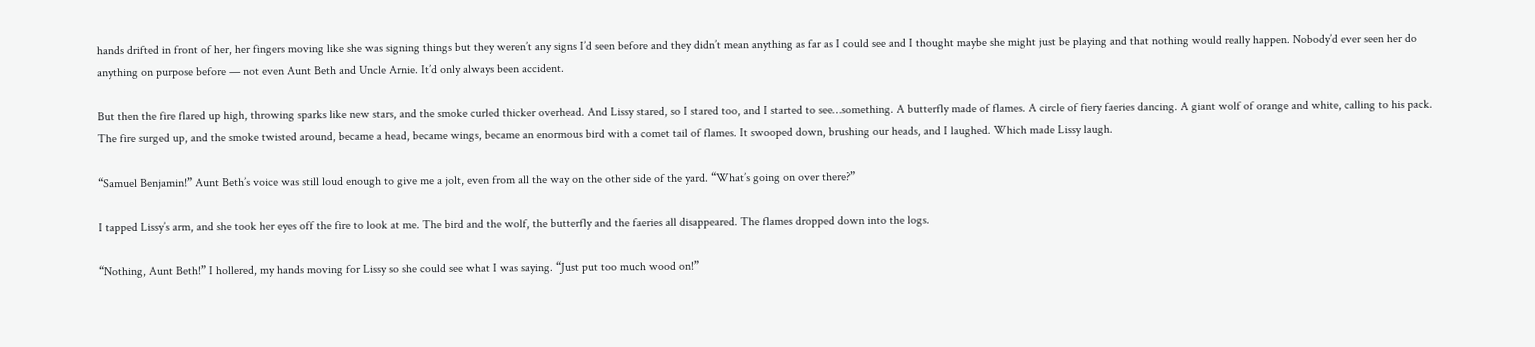hands drifted in front of her, her fingers moving like she was signing things but they weren’t any signs I’d seen before and they didn’t mean anything as far as I could see and I thought maybe she might just be playing and that nothing would really happen. Nobody’d ever seen her do anything on purpose before — not even Aunt Beth and Uncle Arnie. It’d only always been accident.

But then the fire flared up high, throwing sparks like new stars, and the smoke curled thicker overhead. And Lissy stared, so I stared too, and I started to see…something. A butterfly made of flames. A circle of fiery faeries dancing. A giant wolf of orange and white, calling to his pack. The fire surged up, and the smoke twisted around, became a head, became wings, became an enormous bird with a comet tail of flames. It swooped down, brushing our heads, and I laughed. Which made Lissy laugh.

“Samuel Benjamin!” Aunt Beth’s voice was still loud enough to give me a jolt, even from all the way on the other side of the yard. “What’s going on over there?”

I tapped Lissy’s arm, and she took her eyes off the fire to look at me. The bird and the wolf, the butterfly and the faeries all disappeared. The flames dropped down into the logs.

“Nothing, Aunt Beth!” I hollered, my hands moving for Lissy so she could see what I was saying. “Just put too much wood on!”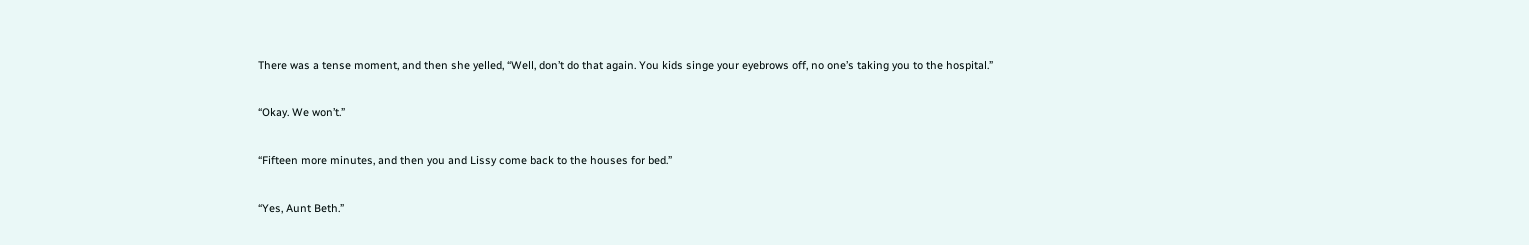There was a tense moment, and then she yelled, “Well, don’t do that again. You kids singe your eyebrows off, no one’s taking you to the hospital.”

“Okay. We won’t.”

“Fifteen more minutes, and then you and Lissy come back to the houses for bed.”

“Yes, Aunt Beth.”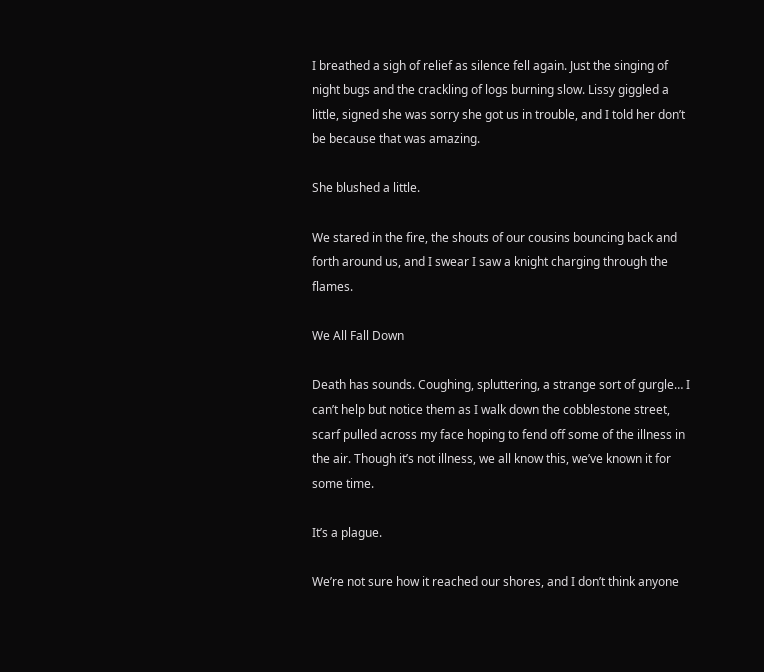I breathed a sigh of relief as silence fell again. Just the singing of night bugs and the crackling of logs burning slow. Lissy giggled a little, signed she was sorry she got us in trouble, and I told her don’t be because that was amazing.

She blushed a little.

We stared in the fire, the shouts of our cousins bouncing back and forth around us, and I swear I saw a knight charging through the flames.

We All Fall Down

Death has sounds. Coughing, spluttering, a strange sort of gurgle… I can’t help but notice them as I walk down the cobblestone street, scarf pulled across my face hoping to fend off some of the illness in the air. Though it’s not illness, we all know this, we’ve known it for some time.

It’s a plague.

We’re not sure how it reached our shores, and I don’t think anyone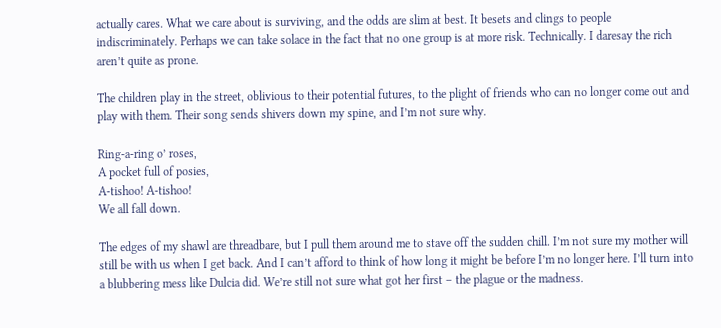actually cares. What we care about is surviving, and the odds are slim at best. It besets and clings to people indiscriminately. Perhaps we can take solace in the fact that no one group is at more risk. Technically. I daresay the rich aren’t quite as prone.

The children play in the street, oblivious to their potential futures, to the plight of friends who can no longer come out and play with them. Their song sends shivers down my spine, and I’m not sure why.

Ring-a-ring o’ roses,
A pocket full of posies,
A-tishoo! A-tishoo!
We all fall down.

The edges of my shawl are threadbare, but I pull them around me to stave off the sudden chill. I’m not sure my mother will still be with us when I get back. And I can’t afford to think of how long it might be before I’m no longer here. I’ll turn into a blubbering mess like Dulcia did. We’re still not sure what got her first – the plague or the madness.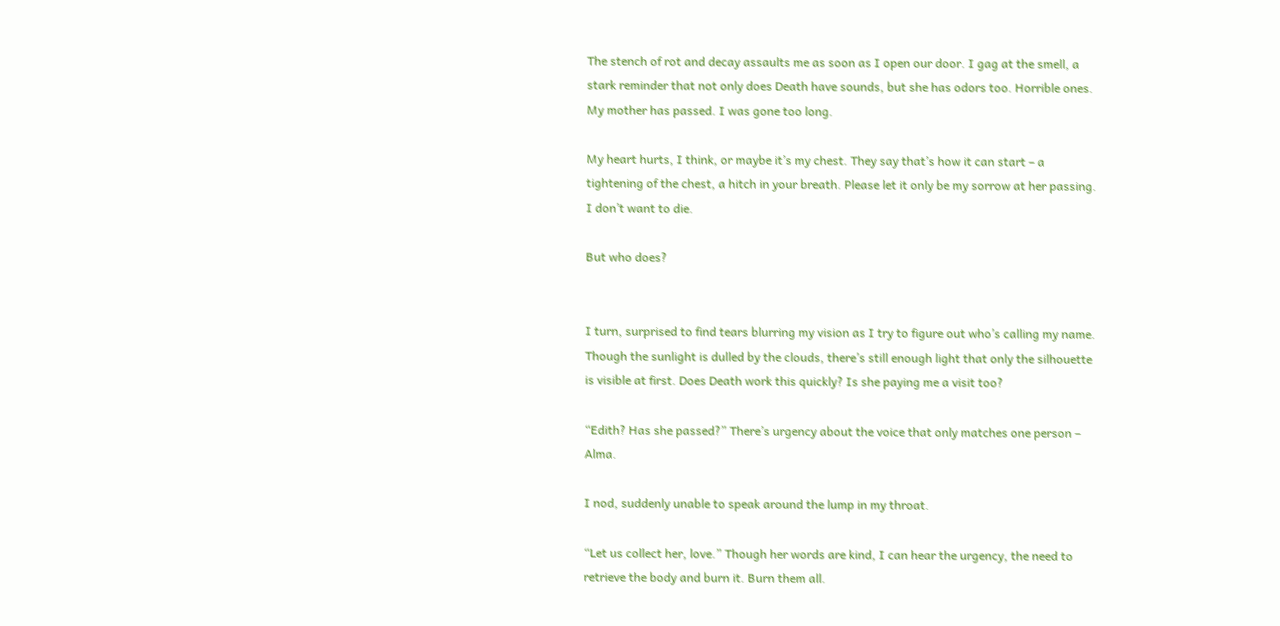The stench of rot and decay assaults me as soon as I open our door. I gag at the smell, a stark reminder that not only does Death have sounds, but she has odors too. Horrible ones. My mother has passed. I was gone too long.

My heart hurts, I think, or maybe it’s my chest. They say that’s how it can start – a tightening of the chest, a hitch in your breath. Please let it only be my sorrow at her passing. I don’t want to die.

But who does?


I turn, surprised to find tears blurring my vision as I try to figure out who’s calling my name. Though the sunlight is dulled by the clouds, there’s still enough light that only the silhouette is visible at first. Does Death work this quickly? Is she paying me a visit too?

“Edith? Has she passed?” There’s urgency about the voice that only matches one person – Alma.

I nod, suddenly unable to speak around the lump in my throat.

“Let us collect her, love.” Though her words are kind, I can hear the urgency, the need to retrieve the body and burn it. Burn them all.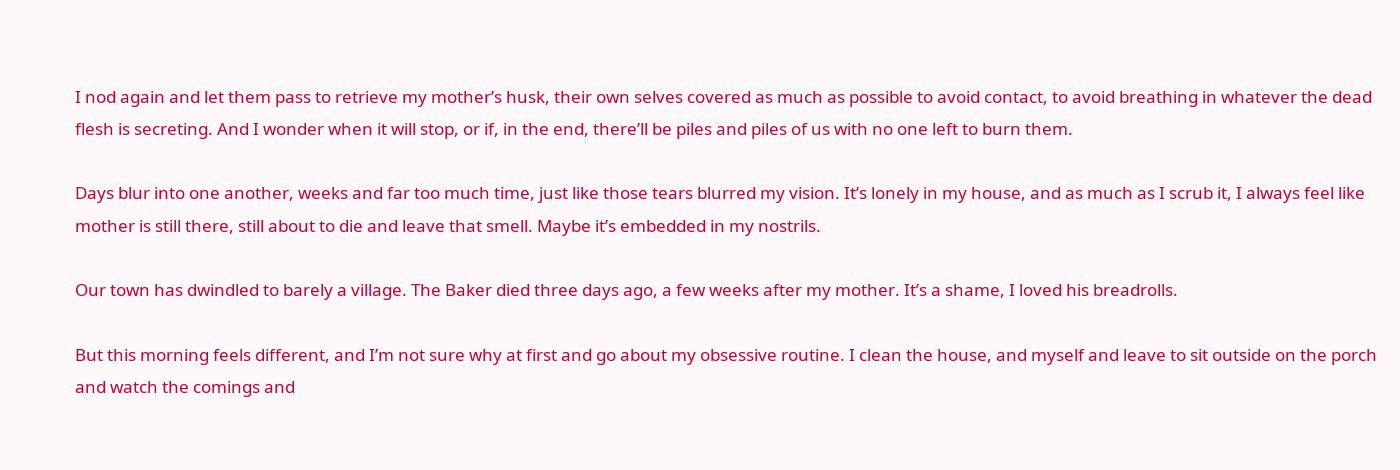I nod again and let them pass to retrieve my mother’s husk, their own selves covered as much as possible to avoid contact, to avoid breathing in whatever the dead flesh is secreting. And I wonder when it will stop, or if, in the end, there’ll be piles and piles of us with no one left to burn them.

Days blur into one another, weeks and far too much time, just like those tears blurred my vision. It’s lonely in my house, and as much as I scrub it, I always feel like mother is still there, still about to die and leave that smell. Maybe it’s embedded in my nostrils.

Our town has dwindled to barely a village. The Baker died three days ago, a few weeks after my mother. It’s a shame, I loved his breadrolls.

But this morning feels different, and I’m not sure why at first and go about my obsessive routine. I clean the house, and myself and leave to sit outside on the porch and watch the comings and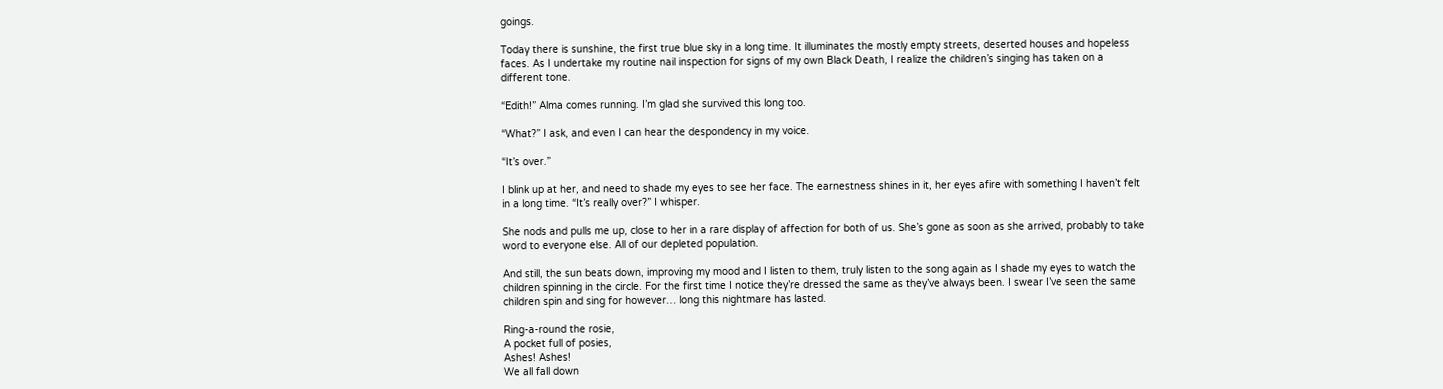goings.

Today there is sunshine, the first true blue sky in a long time. It illuminates the mostly empty streets, deserted houses and hopeless faces. As I undertake my routine nail inspection for signs of my own Black Death, I realize the children’s singing has taken on a different tone.

“Edith!” Alma comes running. I’m glad she survived this long too.

“What?” I ask, and even I can hear the despondency in my voice.

“It’s over.”

I blink up at her, and need to shade my eyes to see her face. The earnestness shines in it, her eyes afire with something I haven’t felt in a long time. “It’s really over?” I whisper.

She nods and pulls me up, close to her in a rare display of affection for both of us. She’s gone as soon as she arrived, probably to take word to everyone else. All of our depleted population.

And still, the sun beats down, improving my mood and I listen to them, truly listen to the song again as I shade my eyes to watch the children spinning in the circle. For the first time I notice they’re dressed the same as they’ve always been. I swear I’ve seen the same children spin and sing for however… long this nightmare has lasted.

Ring-a-round the rosie,
A pocket full of posies,
Ashes! Ashes!
We all fall down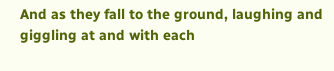And as they fall to the ground, laughing and giggling at and with each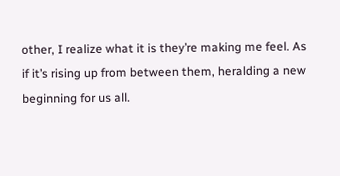other, I realize what it is they’re making me feel. As if it’s rising up from between them, heralding a new beginning for us all.